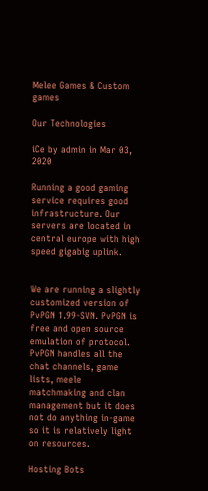Melee Games & Custom games

Our Technologies

iCe by admin in Mar 03, 2020

Running a good gaming service requires good infrastructure. Our servers are located in central europe with high speed gigabig uplink.


We are running a slightly customized version of PvPGN 1.99-SVN. PvPGN is free and open source emulation of protocol. PvPGN handles all the chat channels, game lists, meele matchmaking and clan management but it does not do anything in-game so it is relatively light on resources.

Hosting Bots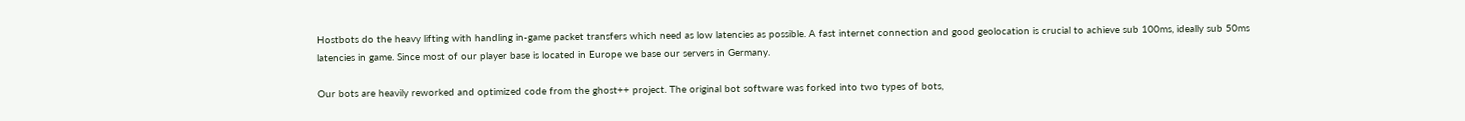Hostbots do the heavy lifting with handling in-game packet transfers which need as low latencies as possible. A fast internet connection and good geolocation is crucial to achieve sub 100ms, ideally sub 50ms latencies in game. Since most of our player base is located in Europe we base our servers in Germany.

Our bots are heavily reworked and optimized code from the ghost++ project. The original bot software was forked into two types of bots,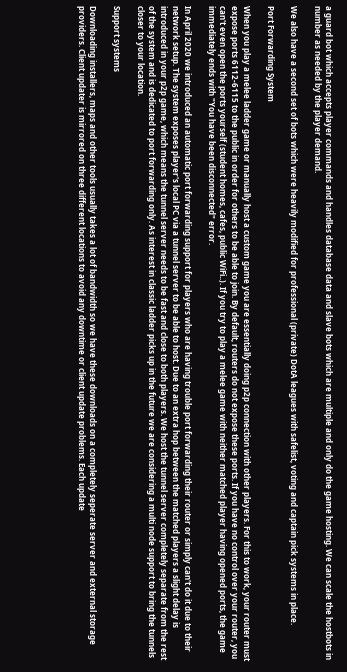a guard bot which accepts player commands and handles database data and slave bots which are multiple and only do the game hosting. We can scale the hostbots in number as needed by the player demand.

We also have a second set of bots which were heavily modified for professional (private) DotA leagues with safelist, voting and captain pick systems in place.

Port Forwarding System

When you play a melee ladder game or manually host a custom game you are essentially doing p2p connection with other players. For this to work, your router must expose ports 6112-6115 to the public in order for others to be able to join. By default, routers do not expose these ports. If you have no control over your router, you can't even open the ports yourself (student homes, cafes, public WiFi..). If you try to play a melee game with neither matched player having opened ports, the game immediately ends with "You have been disconnected" error.

In April 2020 we introduced an automatic port forwarding support for players who are having trouble port forwarding their router or simply can't do it due to their network setup. The system exposes player's local PC via a tunnel server to be able to host. Due to an extra hop between the matched players a slight delay is introduced in your p2p game, which means the tunnel server needs to be fast and close to both players. We host the tunnel server completely separate from the rest of the system and is dedicated to port forwarding only. As interest in classic ladder picks up in the future we are considering a multi node support to bring the tunnels closer to your location.

Support systems

Downloading installers, maps and other tools usually takes a lot of bandwidth so we have these downloads on a completely seperate server and external storage providers. Client updater is mirrored on three different locations to avoid any downtime or client update problems. Each update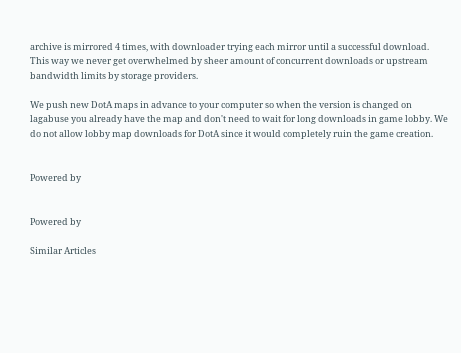archive is mirrored 4 times, with downloader trying each mirror until a successful download. This way we never get overwhelmed by sheer amount of concurrent downloads or upstream bandwidth limits by storage providers.

We push new DotA maps in advance to your computer so when the version is changed on lagabuse you already have the map and don't need to wait for long downloads in game lobby. We do not allow lobby map downloads for DotA since it would completely ruin the game creation.


Powered by


Powered by

Similar Articles